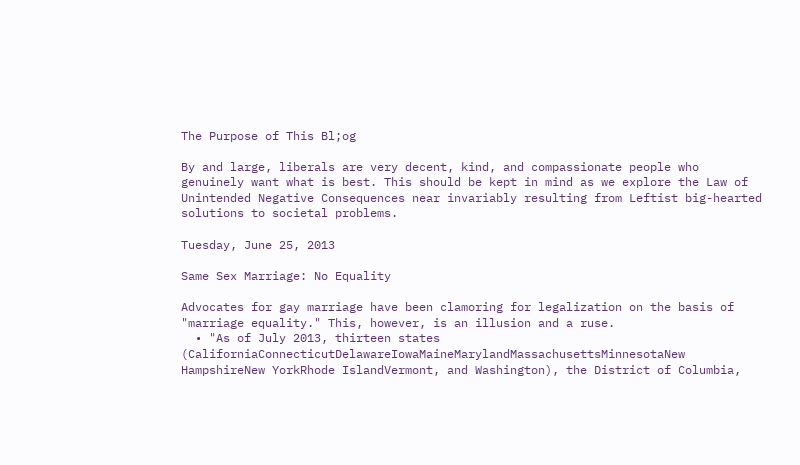The Purpose of This Bl;og

By and large, liberals are very decent, kind, and compassionate people who genuinely want what is best. This should be kept in mind as we explore the Law of Unintended Negative Consequences near invariably resulting from Leftist big-hearted solutions to societal problems.

Tuesday, June 25, 2013

Same Sex Marriage: No Equality

Advocates for gay marriage have been clamoring for legalization on the basis of "marriage equality." This, however, is an illusion and a ruse.
  • "As of July 2013, thirteen states (CaliforniaConnecticutDelawareIowaMaineMarylandMassachusettsMinnesotaNew HampshireNew YorkRhode IslandVermont, and Washington), the District of Columbia,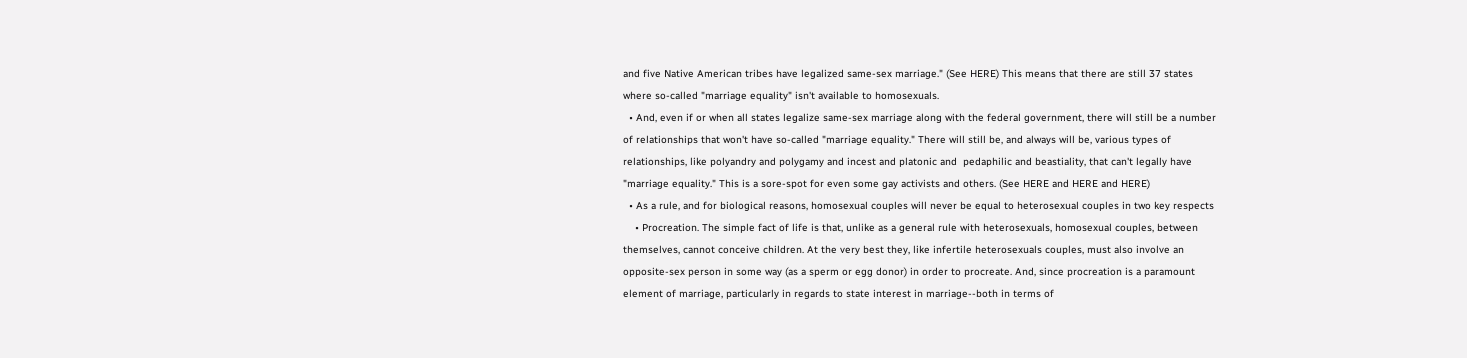and five Native American tribes have legalized same-sex marriage." (See HERE) This means that there are still 37 states where so-called "marriage equality" isn't available to homosexuals.
  • And, even if or when all states legalize same-sex marriage along with the federal government, there will still be a number of relationships that won't have so-called "marriage equality." There will still be, and always will be, various types of relationships, like polyandry and polygamy and incest and platonic and  pedaphilic and beastiality, that can't legally have "marriage equality." This is a sore-spot for even some gay activists and others. (See HERE and HERE and HERE)
  • As a rule, and for biological reasons, homosexual couples will never be equal to heterosexual couples in two key respects
    • Procreation. The simple fact of life is that, unlike as a general rule with heterosexuals, homosexual couples, between themselves, cannot conceive children. At the very best they, like infertile heterosexuals couples, must also involve an opposite-sex person in some way (as a sperm or egg donor) in order to procreate. And, since procreation is a paramount element of marriage, particularly in regards to state interest in marriage--both in terms of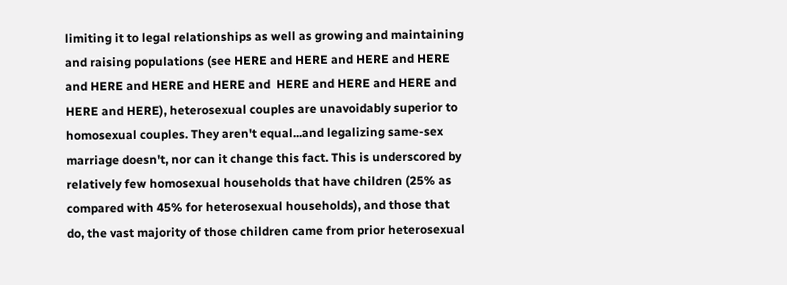limiting it to legal relationships as well as growing and maintaining and raising populations (see HERE and HERE and HERE and HERE and HERE and HERE and HERE and  HERE and HERE and HERE and HERE and HERE), heterosexual couples are unavoidably superior to homosexual couples. They aren't equal...and legalizing same-sex marriage doesn't, nor can it change this fact. This is underscored by relatively few homosexual households that have children (25% as compared with 45% for heterosexual households), and those that do, the vast majority of those children came from prior heterosexual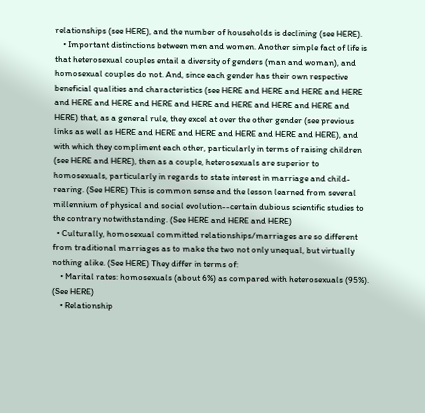relationships (see HERE), and the number of households is declining (see HERE).
    • Important distinctions between men and women. Another simple fact of life is that heterosexual couples entail a diversity of genders (man and woman), and homosexual couples do not. And, since each gender has their own respective beneficial qualities and characteristics (see HERE and HERE and HERE and HERE and HERE and HERE and HERE and HERE and HERE and HERE and HERE and HERE) that, as a general rule, they excel at over the other gender (see previous links as well as HERE and HERE and HERE and HERE and HERE and HERE), and with which they compliment each other, particularly in terms of raising children (see HERE and HERE), then as a couple, heterosexuals are superior to homosexuals, particularly in regards to state interest in marriage and child-rearing. (See HERE) This is common sense and the lesson learned from several millennium of physical and social evolution--certain dubious scientific studies to the contrary notwithstanding. (See HERE and HERE and HERE)
  • Culturally, homosexual committed relationships/marriages are so different from traditional marriages as to make the two not only unequal, but virtually nothing alike. (See HERE) They differ in terms of:
    • Marital rates: homosexuals (about 6%) as compared with heterosexuals (95%). (See HERE)
    • Relationship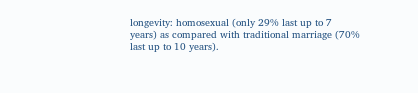longevity: homosexual (only 29% last up to 7 years) as compared with traditional marriage (70% last up to 10 years).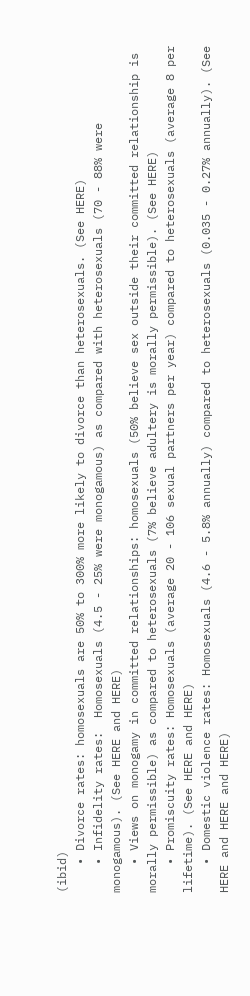(ibid)
    • Divorce rates: homosexuals are 50% to 300% more likely to divorce than heterosexuals. (See HERE)
    • Infidelity rates:  Homosexuals (4.5 - 25% were monogamous) as compared with heterosexuals (70 - 88% were monogamous). (See HERE and HERE)
    • Views on monogamy in committed relationships: homosexuals (50% believe sex outside their committed relationship is morally permissible) as compared to heterosexuals (7% believe adultery is morally permissible). (See HERE)
    • Promiscuity rates: Homosexuals (average 20 - 106 sexual partners per year) compared to heterosexuals (average 8 per lifetime). (See HERE and HERE)
    • Domestic violence rates: Homosexuals (4.6 - 5.8% annually) compared to heterosexuals (0.035 - 0.27% annually). (See HERE and HERE and HERE)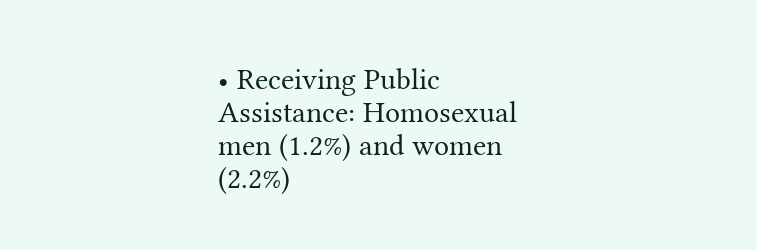• Receiving Public Assistance: Homosexual men (1.2%) and women (2.2%)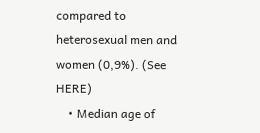compared to heterosexual men and women (0,9%). (See HERE)
    • Median age of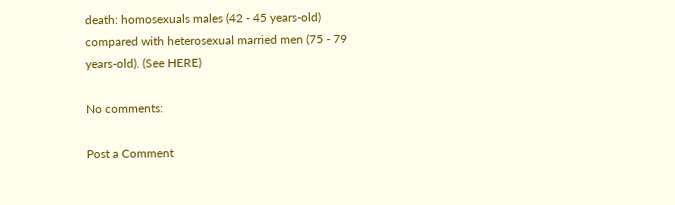death: homosexuals males (42 - 45 years-old) compared with heterosexual married men (75 - 79 years-old). (See HERE)

No comments:

Post a Comment